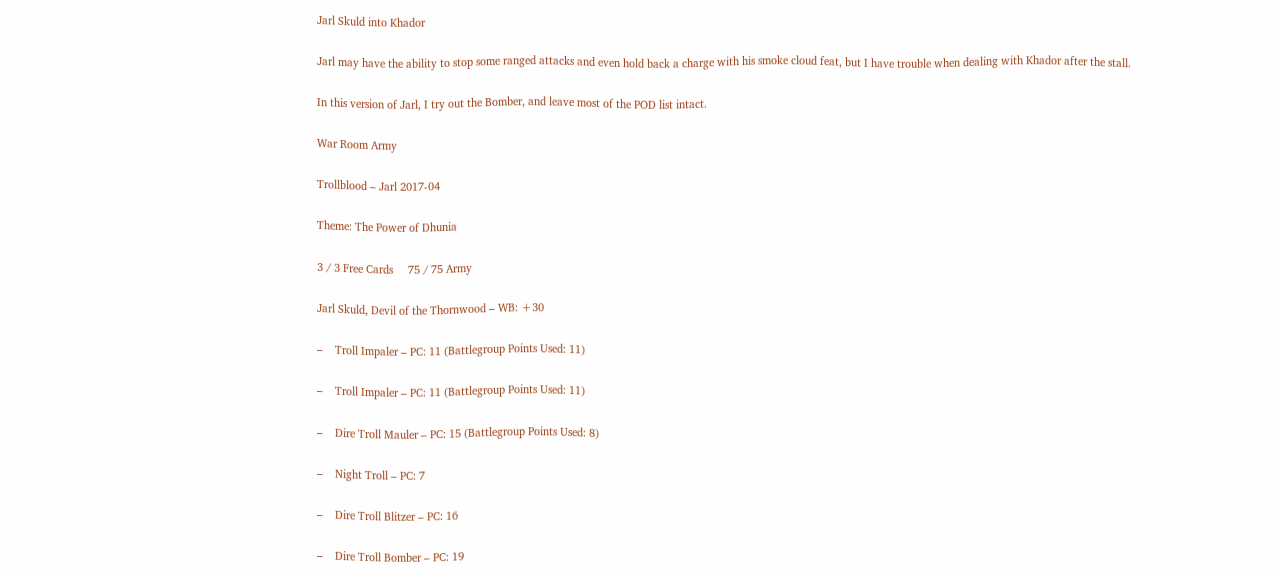Jarl Skuld into Khador

Jarl may have the ability to stop some ranged attacks and even hold back a charge with his smoke cloud feat, but I have trouble when dealing with Khador after the stall.

In this version of Jarl, I try out the Bomber, and leave most of the POD list intact.

War Room Army

Trollblood – Jarl 2017-04

Theme: The Power of Dhunia

3 / 3 Free Cards     75 / 75 Army

Jarl Skuld, Devil of the Thornwood – WB: +30

–    Troll Impaler – PC: 11 (Battlegroup Points Used: 11)

–    Troll Impaler – PC: 11 (Battlegroup Points Used: 11)

–    Dire Troll Mauler – PC: 15 (Battlegroup Points Used: 8)

–    Night Troll – PC: 7

–    Dire Troll Blitzer – PC: 16

–    Dire Troll Bomber – PC: 19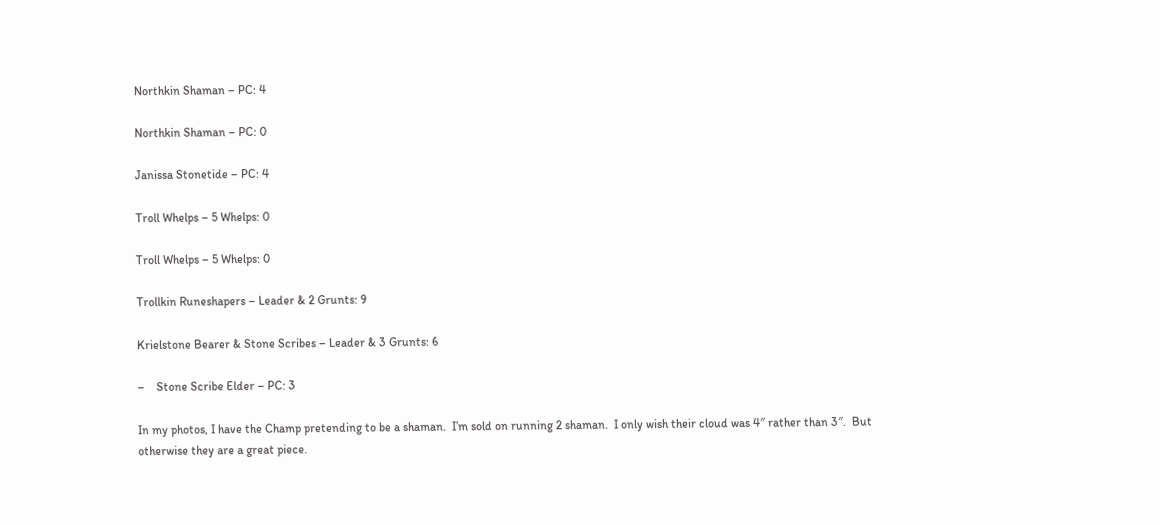Northkin Shaman – PC: 4

Northkin Shaman – PC: 0

Janissa Stonetide – PC: 4

Troll Whelps – 5 Whelps: 0

Troll Whelps – 5 Whelps: 0

Trollkin Runeshapers – Leader & 2 Grunts: 9

Krielstone Bearer & Stone Scribes – Leader & 3 Grunts: 6

–    Stone Scribe Elder – PC: 3

In my photos, I have the Champ pretending to be a shaman.  I’m sold on running 2 shaman.  I only wish their cloud was 4″ rather than 3″.  But otherwise they are a great piece.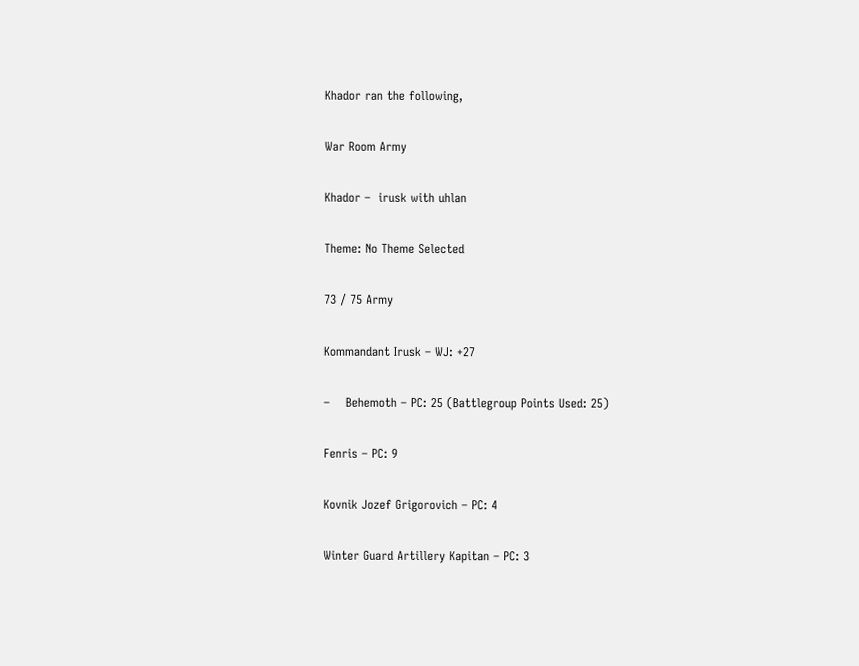Khador ran the following,

War Room Army

Khador –  irusk with uhlan

Theme: No Theme Selected

73 / 75 Army

Kommandant Irusk – WJ: +27

–    Behemoth – PC: 25 (Battlegroup Points Used: 25)

Fenris – PC: 9

Kovnik Jozef Grigorovich – PC: 4

Winter Guard Artillery Kapitan – PC: 3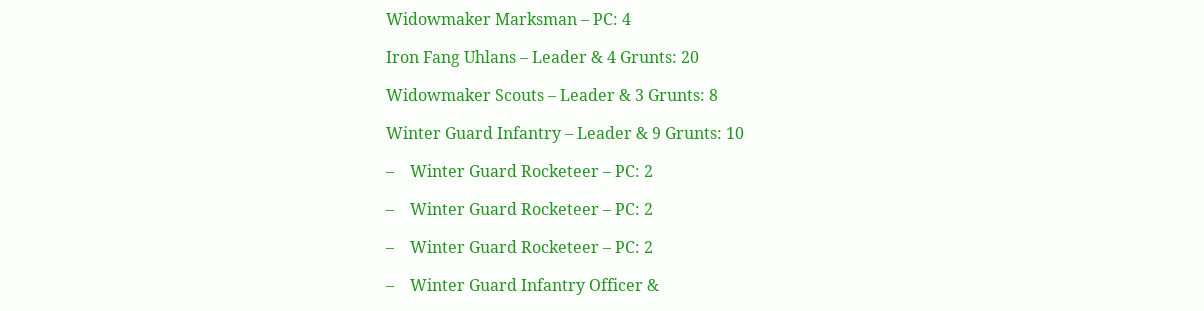Widowmaker Marksman – PC: 4

Iron Fang Uhlans – Leader & 4 Grunts: 20

Widowmaker Scouts – Leader & 3 Grunts: 8

Winter Guard Infantry – Leader & 9 Grunts: 10

–    Winter Guard Rocketeer – PC: 2

–    Winter Guard Rocketeer – PC: 2

–    Winter Guard Rocketeer – PC: 2

–    Winter Guard Infantry Officer &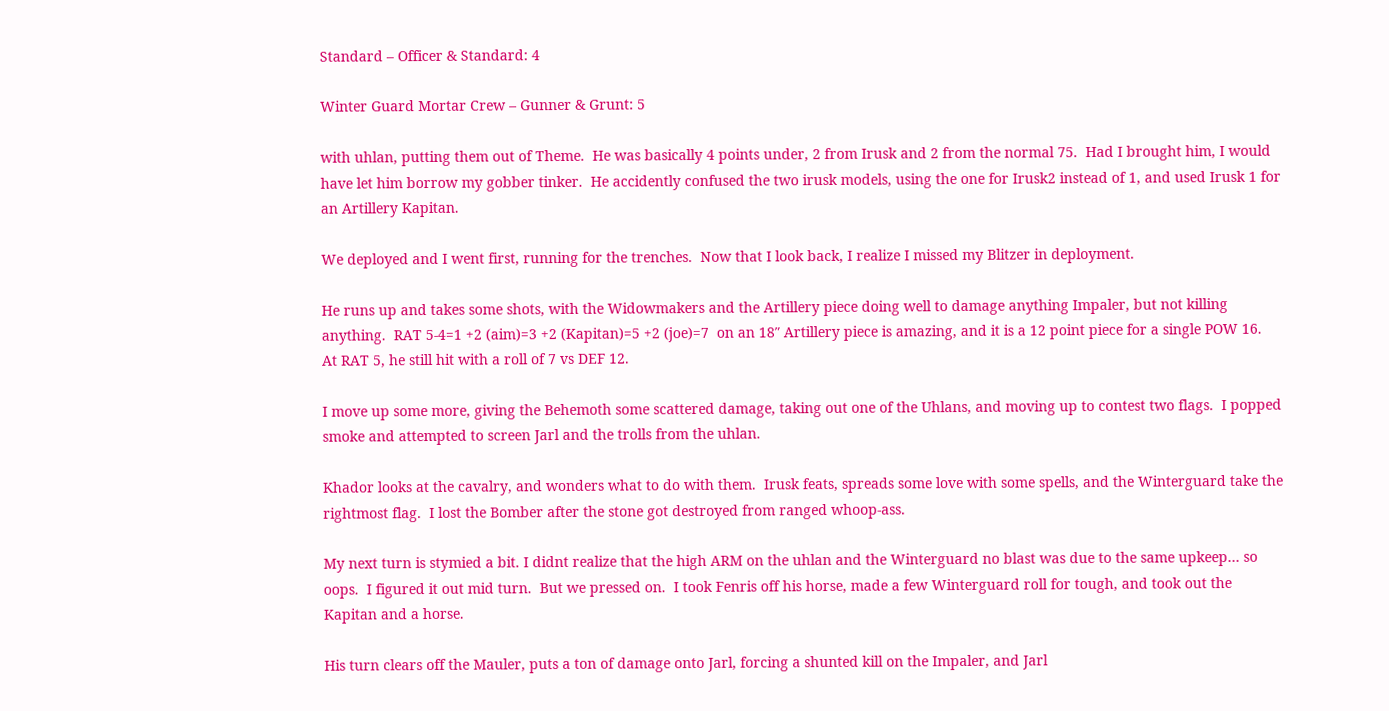Standard – Officer & Standard: 4

Winter Guard Mortar Crew – Gunner & Grunt: 5

with uhlan, putting them out of Theme.  He was basically 4 points under, 2 from Irusk and 2 from the normal 75.  Had I brought him, I would have let him borrow my gobber tinker.  He accidently confused the two irusk models, using the one for Irusk2 instead of 1, and used Irusk 1 for an Artillery Kapitan.

We deployed and I went first, running for the trenches.  Now that I look back, I realize I missed my Blitzer in deployment.

He runs up and takes some shots, with the Widowmakers and the Artillery piece doing well to damage anything Impaler, but not killing anything.  RAT 5-4=1 +2 (aim)=3 +2 (Kapitan)=5 +2 (joe)=7  on an 18″ Artillery piece is amazing, and it is a 12 point piece for a single POW 16.  At RAT 5, he still hit with a roll of 7 vs DEF 12.

I move up some more, giving the Behemoth some scattered damage, taking out one of the Uhlans, and moving up to contest two flags.  I popped smoke and attempted to screen Jarl and the trolls from the uhlan.

Khador looks at the cavalry, and wonders what to do with them.  Irusk feats, spreads some love with some spells, and the Winterguard take the rightmost flag.  I lost the Bomber after the stone got destroyed from ranged whoop-ass.

My next turn is stymied a bit. I didnt realize that the high ARM on the uhlan and the Winterguard no blast was due to the same upkeep… so oops.  I figured it out mid turn.  But we pressed on.  I took Fenris off his horse, made a few Winterguard roll for tough, and took out the Kapitan and a horse.

His turn clears off the Mauler, puts a ton of damage onto Jarl, forcing a shunted kill on the Impaler, and Jarl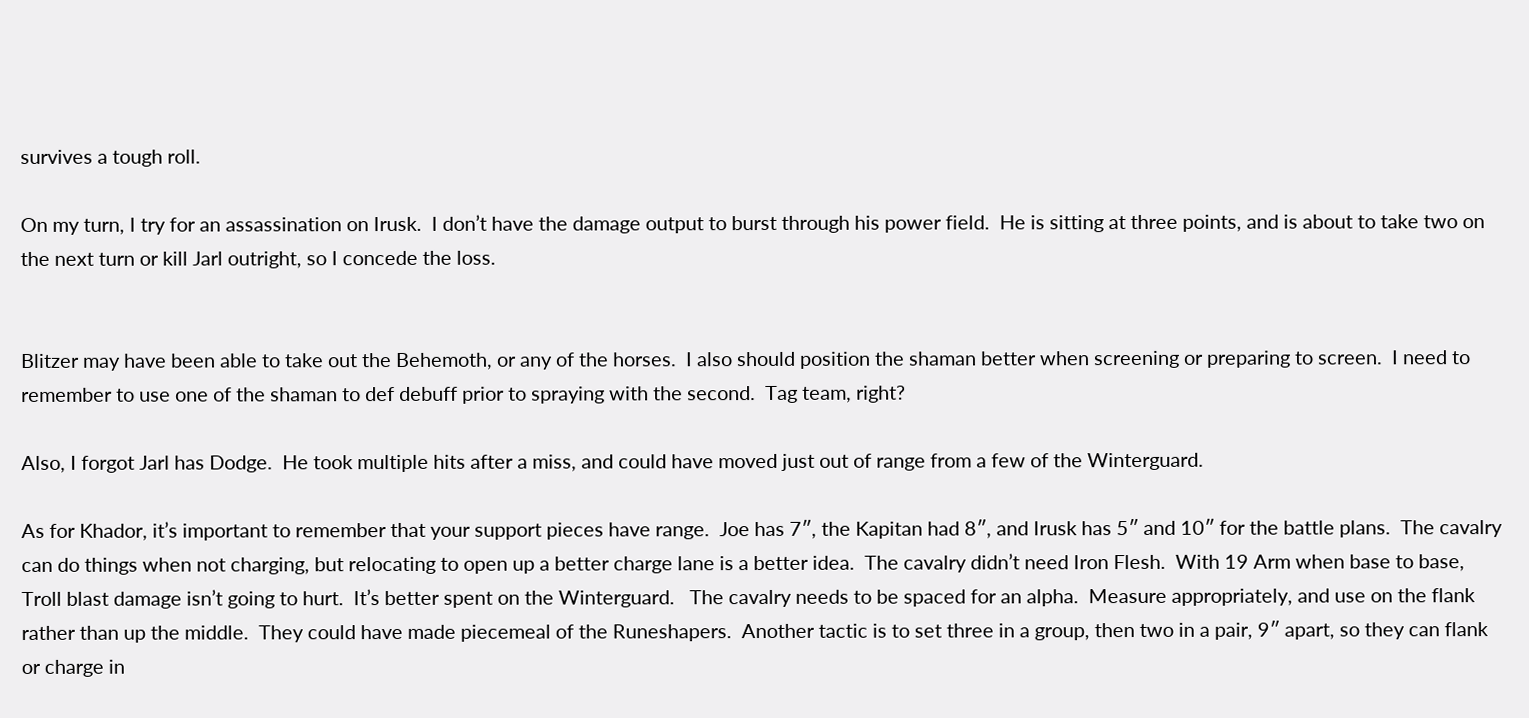survives a tough roll.

On my turn, I try for an assassination on Irusk.  I don’t have the damage output to burst through his power field.  He is sitting at three points, and is about to take two on the next turn or kill Jarl outright, so I concede the loss.


Blitzer may have been able to take out the Behemoth, or any of the horses.  I also should position the shaman better when screening or preparing to screen.  I need to remember to use one of the shaman to def debuff prior to spraying with the second.  Tag team, right?

Also, I forgot Jarl has Dodge.  He took multiple hits after a miss, and could have moved just out of range from a few of the Winterguard.

As for Khador, it’s important to remember that your support pieces have range.  Joe has 7″, the Kapitan had 8″, and Irusk has 5″ and 10″ for the battle plans.  The cavalry can do things when not charging, but relocating to open up a better charge lane is a better idea.  The cavalry didn’t need Iron Flesh.  With 19 Arm when base to base, Troll blast damage isn’t going to hurt.  It’s better spent on the Winterguard.   The cavalry needs to be spaced for an alpha.  Measure appropriately, and use on the flank rather than up the middle.  They could have made piecemeal of the Runeshapers.  Another tactic is to set three in a group, then two in a pair, 9″ apart, so they can flank or charge in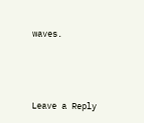waves.




Leave a Reply